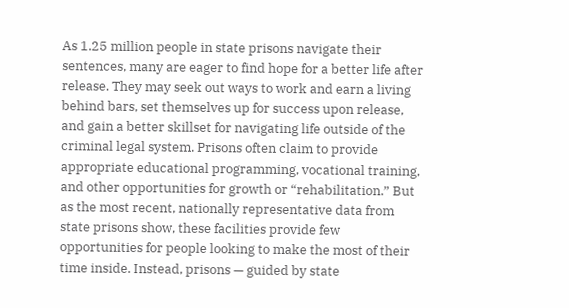As 1.25 million people in state prisons navigate their sentences, many are eager to find hope for a better life after release. They may seek out ways to work and earn a living behind bars, set themselves up for success upon release, and gain a better skillset for navigating life outside of the criminal legal system. Prisons often claim to provide appropriate educational programming, vocational training, and other opportunities for growth or “rehabilitation.” But as the most recent, nationally representative data from state prisons show, these facilities provide few opportunities for people looking to make the most of their time inside. Instead, prisons — guided by state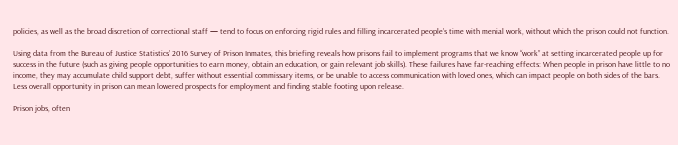policies, as well as the broad discretion of correctional staff — tend to focus on enforcing rigid rules and filling incarcerated people’s time with menial work, without which the prison could not function.

Using data from the Bureau of Justice Statistics’ 2016 Survey of Prison Inmates, this briefing reveals how prisons fail to implement programs that we know “work” at setting incarcerated people up for success in the future (such as giving people opportunities to earn money, obtain an education, or gain relevant job skills). These failures have far-reaching effects: When people in prison have little to no income, they may accumulate child support debt, suffer without essential commissary items, or be unable to access communication with loved ones, which can impact people on both sides of the bars. Less overall opportunity in prison can mean lowered prospects for employment and finding stable footing upon release.

Prison jobs, often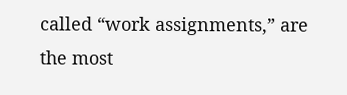called “work assignments,” are the most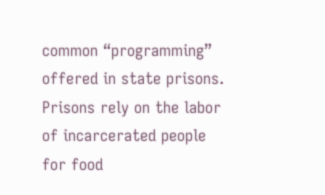common “programming” offered in state prisons. Prisons rely on the labor of incarcerated people for food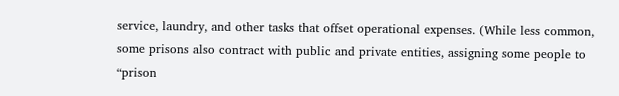service, laundry, and other tasks that offset operational expenses. (While less common, some prisons also contract with public and private entities, assigning some people to “prison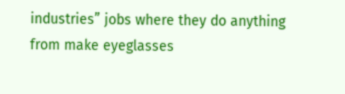industries” jobs where they do anything from make eyeglasses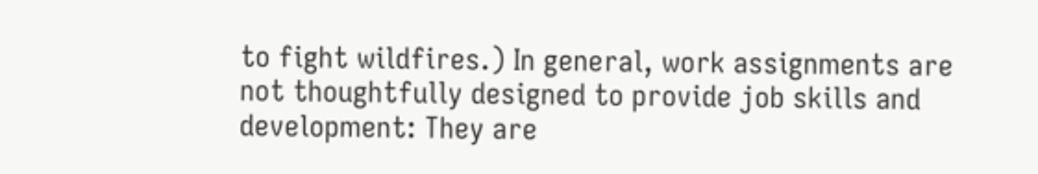to fight wildfires.) In general, work assignments are not thoughtfully designed to provide job skills and development: They are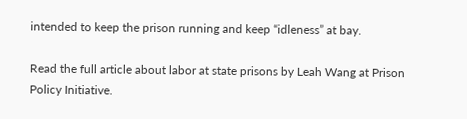intended to keep the prison running and keep “idleness” at bay.

Read the full article about labor at state prisons by Leah Wang at Prison Policy Initiative.